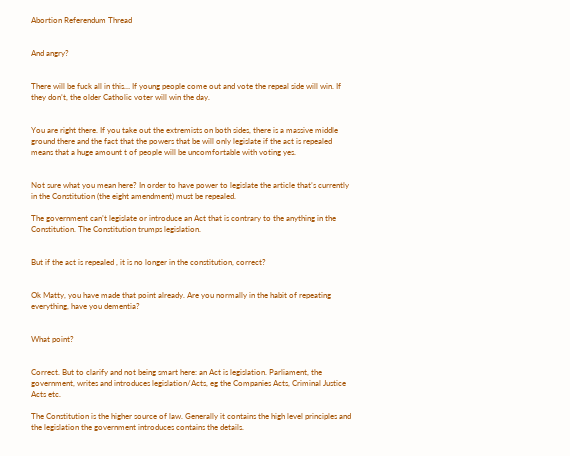Abortion Referendum Thread


And angry?


There will be fuck all in this… If young people come out and vote the repeal side will win. If they don’t, the older Catholic voter will win the day.


You are right there. If you take out the extremists on both sides, there is a massive middle ground there and the fact that the powers that be will only legislate if the act is repealed means that a huge amount t of people will be uncomfortable with voting yes.


Not sure what you mean here? In order to have power to legislate the article that’s currently in the Constitution (the eight amendment) must be repealed.

The government can’t legislate or introduce an Act that is contrary to the anything in the Constitution. The Constitution trumps legislation.


But if the act is repealed , it is no longer in the constitution, correct?


Ok Matty, you have made that point already. Are you normally in the habit of repeating everything, have you dementia?


What point?


Correct. But to clarify and not being smart here: an Act is legislation. Parliament, the government, writes and introduces legislation/Acts, eg the Companies Acts, Criminal Justice Acts etc.

The Constitution is the higher source of law. Generally it contains the high level principles and the legislation the government introduces contains the details.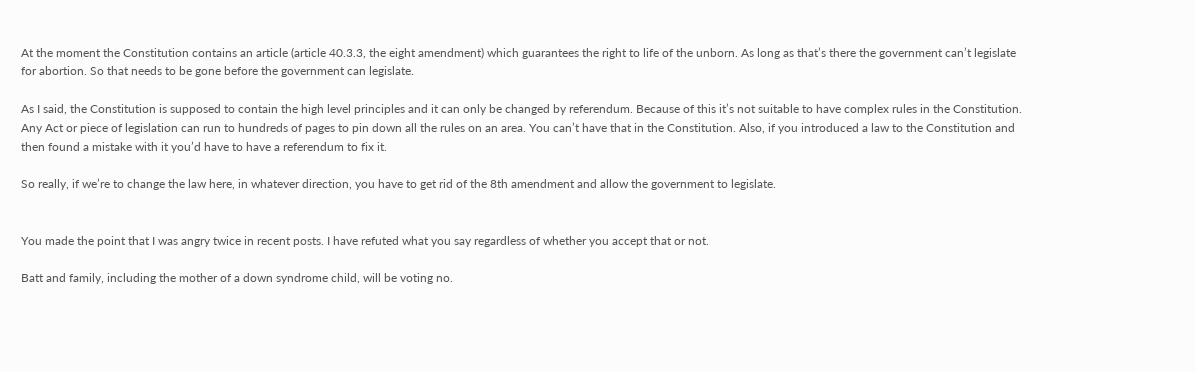At the moment the Constitution contains an article (article 40.3.3, the eight amendment) which guarantees the right to life of the unborn. As long as that’s there the government can’t legislate for abortion. So that needs to be gone before the government can legislate.

As I said, the Constitution is supposed to contain the high level principles and it can only be changed by referendum. Because of this it’s not suitable to have complex rules in the Constitution. Any Act or piece of legislation can run to hundreds of pages to pin down all the rules on an area. You can’t have that in the Constitution. Also, if you introduced a law to the Constitution and then found a mistake with it you’d have to have a referendum to fix it.

So really, if we’re to change the law here, in whatever direction, you have to get rid of the 8th amendment and allow the government to legislate.


You made the point that I was angry twice in recent posts. I have refuted what you say regardless of whether you accept that or not.

Batt and family, including the mother of a down syndrome child, will be voting no.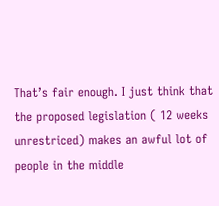That’s fair enough. I just think that the proposed legislation ( 12 weeks unrestriced) makes an awful lot of people in the middle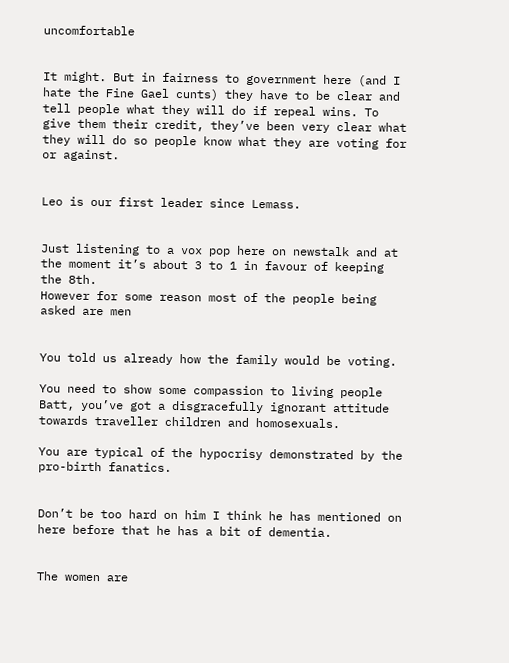uncomfortable


It might. But in fairness to government here (and I hate the Fine Gael cunts) they have to be clear and tell people what they will do if repeal wins. To give them their credit, they’ve been very clear what they will do so people know what they are voting for or against.


Leo is our first leader since Lemass.


Just listening to a vox pop here on newstalk and at the moment it’s about 3 to 1 in favour of keeping the 8th.
However for some reason most of the people being asked are men


You told us already how the family would be voting.

You need to show some compassion to living people Batt, you’ve got a disgracefully ignorant attitude towards traveller children and homosexuals.

You are typical of the hypocrisy demonstrated by the pro-birth fanatics.


Don’t be too hard on him I think he has mentioned on here before that he has a bit of dementia.


The women are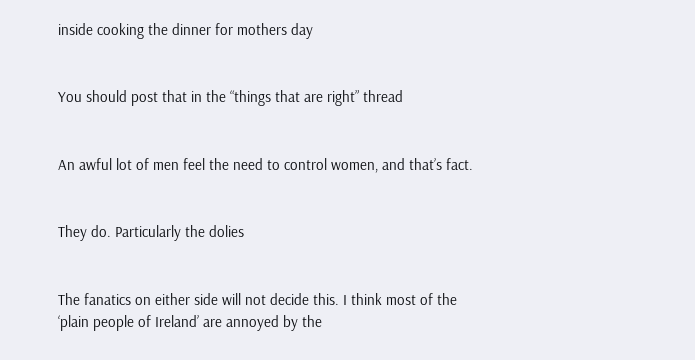inside cooking the dinner for mothers day


You should post that in the “things that are right” thread


An awful lot of men feel the need to control women, and that’s fact.


They do. Particularly the dolies


The fanatics on either side will not decide this. I think most of the ‘plain people of Ireland’ are annoyed by the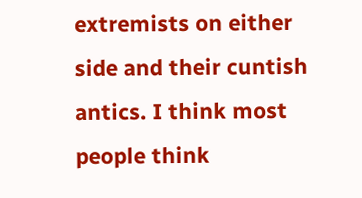extremists on either side and their cuntish antics. I think most people think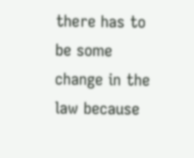there has to be some change in the law because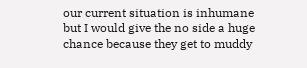our current situation is inhumane but I would give the no side a huge chance because they get to muddy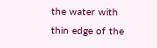the water with thin edge of the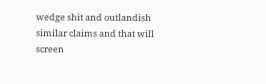wedge shit and outlandish similar claims and that will screen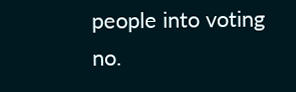people into voting no.